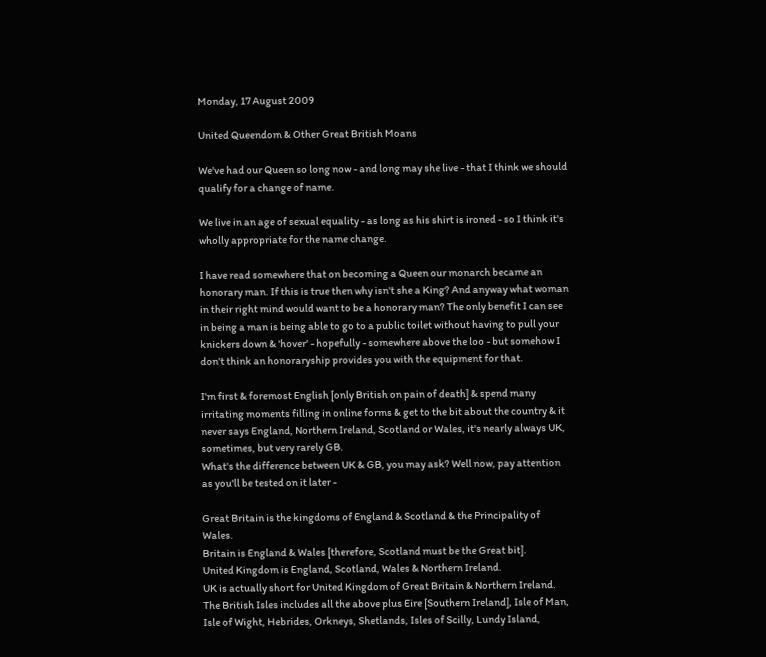Monday, 17 August 2009

United Queendom & Other Great British Moans

We've had our Queen so long now - and long may she live - that I think we should qualify for a change of name.

We live in an age of sexual equality - as long as his shirt is ironed - so I think it's wholly appropriate for the name change.

I have read somewhere that on becoming a Queen our monarch became an honorary man. If this is true then why isn't she a King? And anyway what woman in their right mind would want to be a honorary man? The only benefit I can see in being a man is being able to go to a public toilet without having to pull your knickers down & 'hover' - hopefully - somewhere above the loo - but somehow I don't think an honoraryship provides you with the equipment for that.

I'm first & foremost English [only British on pain of death] & spend many irritating moments filling in online forms & get to the bit about the country & it never says England, Northern Ireland, Scotland or Wales, it's nearly always UK, sometimes, but very rarely GB.
What's the difference between UK & GB, you may ask? Well now, pay attention as you'll be tested on it later -

Great Britain is the kingdoms of England & Scotland & the Principality of Wales.
Britain is England & Wales [therefore, Scotland must be the Great bit].
United Kingdom is England, Scotland, Wales & Northern Ireland.
UK is actually short for United Kingdom of Great Britain & Northern Ireland.
The British Isles includes all the above plus Eire [Southern Ireland], Isle of Man, Isle of Wight, Hebrides, Orkneys, Shetlands, Isles of Scilly, Lundy Island,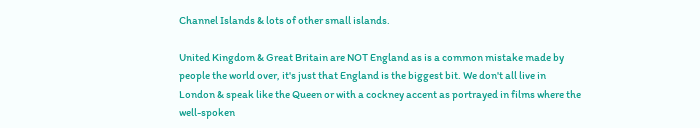Channel Islands & lots of other small islands.

United Kingdom & Great Britain are NOT England as is a common mistake made by people the world over, it's just that England is the biggest bit. We don't all live in London & speak like the Queen or with a cockney accent as portrayed in films where the well-spoken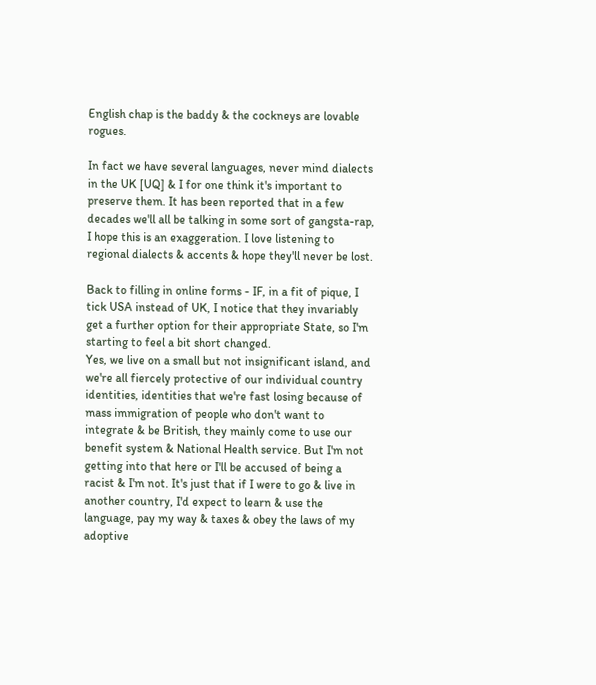English chap is the baddy & the cockneys are lovable rogues.

In fact we have several languages, never mind dialects in the UK [UQ] & I for one think it's important to preserve them. It has been reported that in a few decades we'll all be talking in some sort of gangsta-rap, I hope this is an exaggeration. I love listening to regional dialects & accents & hope they'll never be lost.

Back to filling in online forms - IF, in a fit of pique, I tick USA instead of UK, I notice that they invariably get a further option for their appropriate State, so I'm starting to feel a bit short changed.
Yes, we live on a small but not insignificant island, and we're all fiercely protective of our individual country identities, identities that we're fast losing because of mass immigration of people who don't want to integrate & be British, they mainly come to use our benefit system & National Health service. But I'm not getting into that here or I'll be accused of being a racist & I'm not. It's just that if I were to go & live in another country, I'd expect to learn & use the language, pay my way & taxes & obey the laws of my adoptive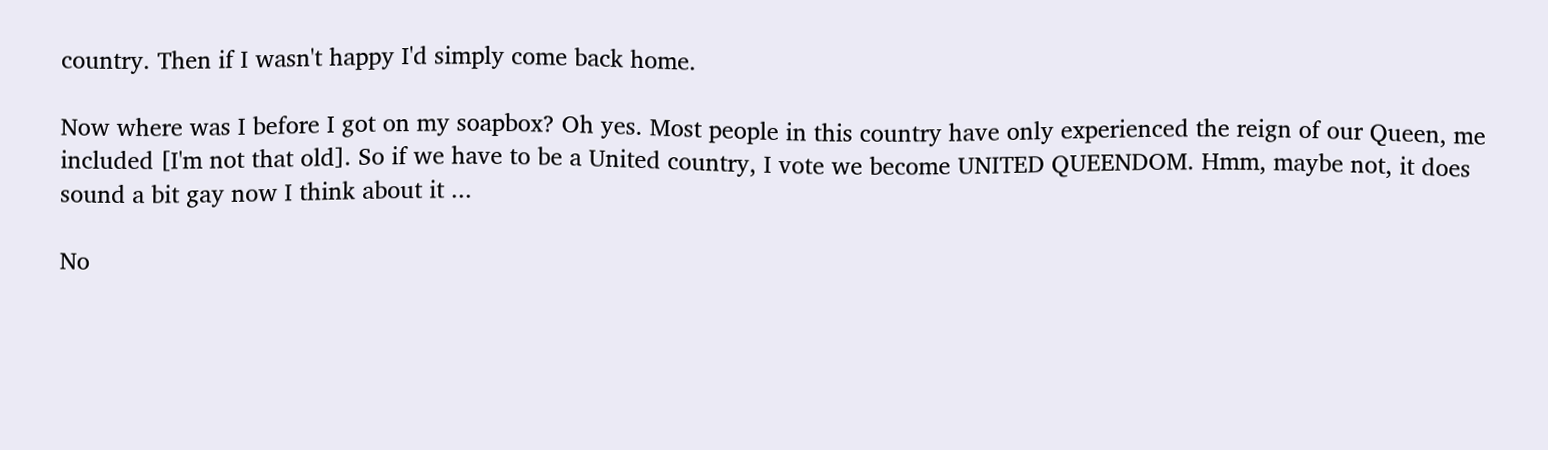country. Then if I wasn't happy I'd simply come back home.

Now where was I before I got on my soapbox? Oh yes. Most people in this country have only experienced the reign of our Queen, me included [I'm not that old]. So if we have to be a United country, I vote we become UNITED QUEENDOM. Hmm, maybe not, it does sound a bit gay now I think about it ...

No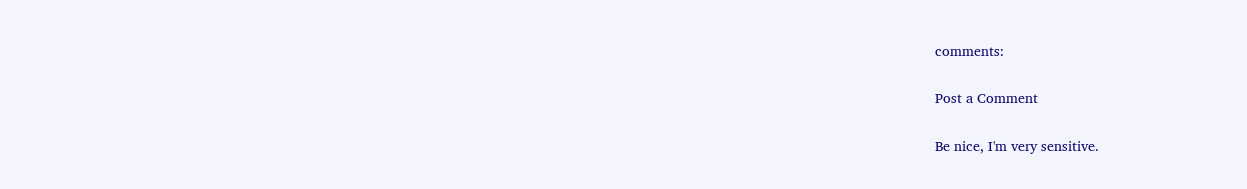comments:

Post a Comment

Be nice, I'm very sensitive.